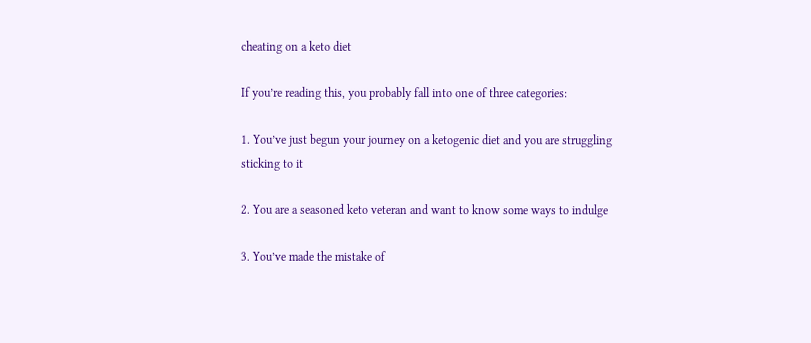cheating on a keto diet

If you’re reading this, you probably fall into one of three categories:

1. You’ve just begun your journey on a ketogenic diet and you are struggling sticking to it

2. You are a seasoned keto veteran and want to know some ways to indulge

3. You’ve made the mistake of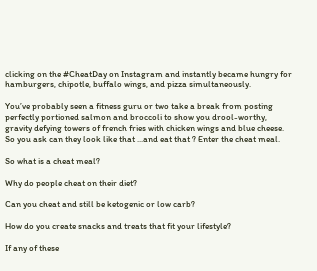clicking on the #CheatDay on Instagram and instantly became hungry for hamburgers, chipotle, buffalo wings, and pizza simultaneously.

You’ve probably seen a fitness guru or two take a break from posting perfectly portioned salmon and broccoli to show you drool-worthy, gravity defying towers of french fries with chicken wings and blue cheese. So you ask can they look like that ...and eat that ? Enter the cheat meal.

So what is a cheat meal?

Why do people cheat on their diet?

Can you cheat and still be ketogenic or low carb?

How do you create snacks and treats that fit your lifestyle?

If any of these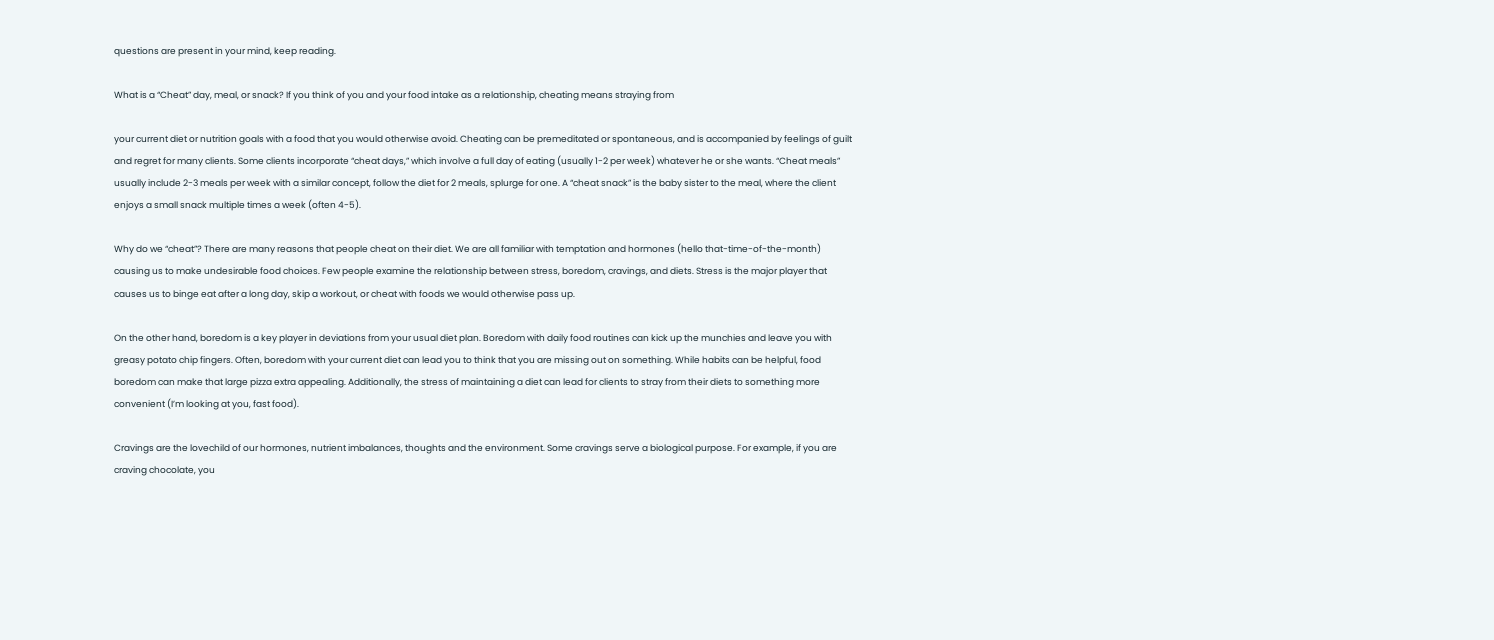questions are present in your mind, keep reading.

What is a “Cheat” day, meal, or snack? If you think of you and your food intake as a relationship, cheating means straying from

your current diet or nutrition goals with a food that you would otherwise avoid. Cheating can be premeditated or spontaneous, and is accompanied by feelings of guilt and regret for many clients. Some clients incorporate “cheat days,” which involve a full day of eating (usually 1-2 per week) whatever he or she wants. “Cheat meals” usually include 2-3 meals per week with a similar concept, follow the diet for 2 meals, splurge for one. A “cheat snack” is the baby sister to the meal, where the client enjoys a small snack multiple times a week (often 4-5).

Why do we “cheat”? There are many reasons that people cheat on their diet. We are all familiar with temptation and hormones (hello that-time-of-the-month) causing us to make undesirable food choices. Few people examine the relationship between stress, boredom, cravings, and diets. Stress is the major player that causes us to binge eat after a long day, skip a workout, or cheat with foods we would otherwise pass up.

On the other hand, boredom is a key player in deviations from your usual diet plan. Boredom with daily food routines can kick up the munchies and leave you with greasy potato chip fingers. Often, boredom with your current diet can lead you to think that you are missing out on something. While habits can be helpful, food boredom can make that large pizza extra appealing. Additionally, the stress of maintaining a diet can lead for clients to stray from their diets to something more convenient (I’m looking at you, fast food).

Cravings are the lovechild of our hormones, nutrient imbalances, thoughts and the environment. Some cravings serve a biological purpose. For example, if you are craving chocolate, you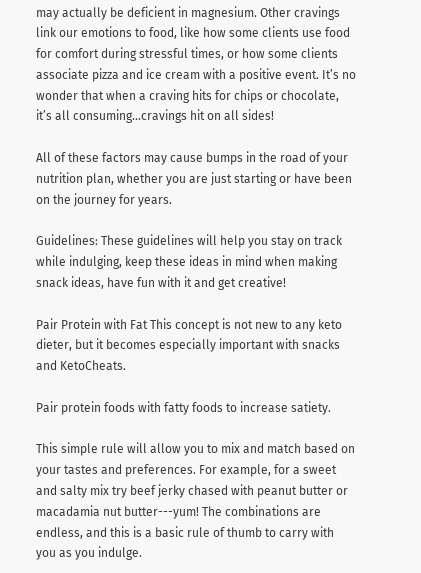may actually be deficient in magnesium. Other cravings link our emotions to food, like how some clients use food for comfort during stressful times, or how some clients associate pizza and ice cream with a positive event. It’s no wonder that when a craving hits for chips or chocolate, it’s all consuming...cravings hit on all sides!

All of these factors may cause bumps in the road of your nutrition plan, whether you are just starting or have been on the journey for years.

Guidelines: These guidelines will help you stay on track while indulging, keep these ideas in mind when making snack ideas, have fun with it and get creative!

Pair Protein with Fat This concept is not new to any keto dieter, but it becomes especially important with snacks and KetoCheats.

Pair protein foods with fatty foods to increase satiety.

This simple rule will allow you to mix and match based on your tastes and preferences. For example, for a sweet and salty mix try beef jerky chased with peanut butter or macadamia nut butter---yum! The combinations are endless, and this is a basic rule of thumb to carry with you as you indulge.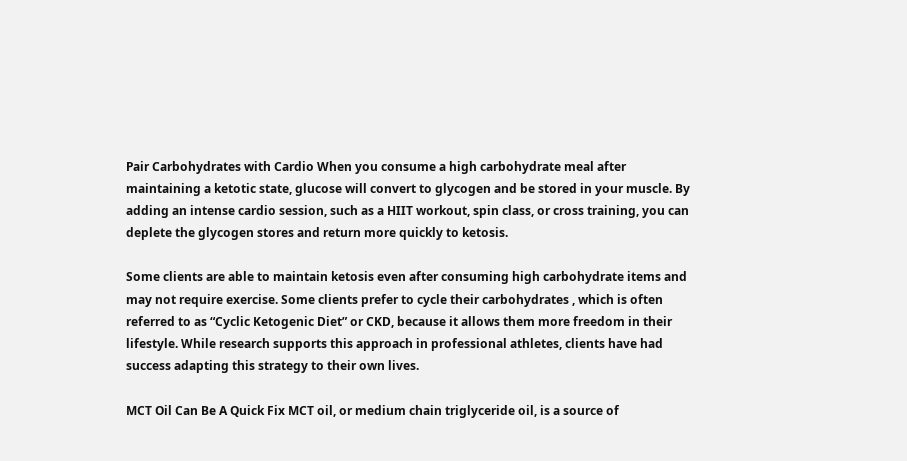Pair Carbohydrates with Cardio When you consume a high carbohydrate meal after maintaining a ketotic state, glucose will convert to glycogen and be stored in your muscle. By adding an intense cardio session, such as a HIIT workout, spin class, or cross training, you can deplete the glycogen stores and return more quickly to ketosis.

Some clients are able to maintain ketosis even after consuming high carbohydrate items and may not require exercise. Some clients prefer to cycle their carbohydrates , which is often referred to as “Cyclic Ketogenic Diet” or CKD, because it allows them more freedom in their lifestyle. While research supports this approach in professional athletes, clients have had success adapting this strategy to their own lives.

MCT Oil Can Be A Quick Fix MCT oil, or medium chain triglyceride oil, is a source of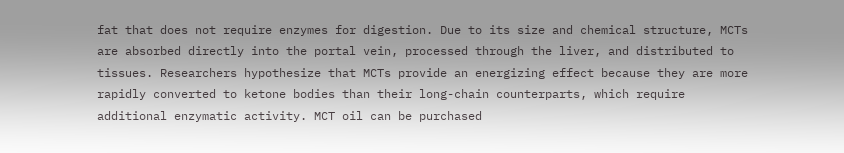fat that does not require enzymes for digestion. Due to its size and chemical structure, MCTs are absorbed directly into the portal vein, processed through the liver, and distributed to tissues. Researchers hypothesize that MCTs provide an energizing effect because they are more rapidly converted to ketone bodies than their long-chain counterparts, which require additional enzymatic activity. MCT oil can be purchased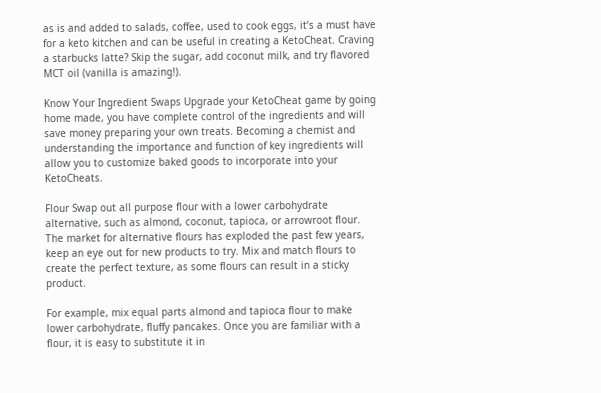as is and added to salads, coffee, used to cook eggs, it’s a must have for a keto kitchen and can be useful in creating a KetoCheat. Craving a starbucks latte? Skip the sugar, add coconut milk, and try flavored MCT oil (vanilla is amazing!).

Know Your Ingredient Swaps Upgrade your KetoCheat game by going home made, you have complete control of the ingredients and will save money preparing your own treats. Becoming a chemist and understanding the importance and function of key ingredients will allow you to customize baked goods to incorporate into your KetoCheats.

Flour Swap out all purpose flour with a lower carbohydrate alternative, such as almond, coconut, tapioca, or arrowroot flour. The market for alternative flours has exploded the past few years, keep an eye out for new products to try. Mix and match flours to create the perfect texture, as some flours can result in a sticky product.

For example, mix equal parts almond and tapioca flour to make lower carbohydrate, fluffy pancakes. Once you are familiar with a flour, it is easy to substitute it in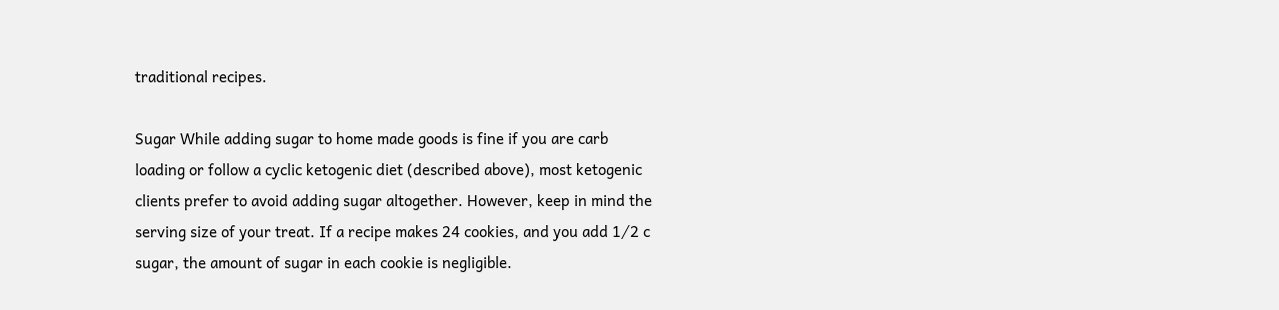traditional recipes.

Sugar While adding sugar to home made goods is fine if you are carb loading or follow a cyclic ketogenic diet (described above), most ketogenic clients prefer to avoid adding sugar altogether. However, keep in mind the serving size of your treat. If a recipe makes 24 cookies, and you add 1⁄2 c sugar, the amount of sugar in each cookie is negligible.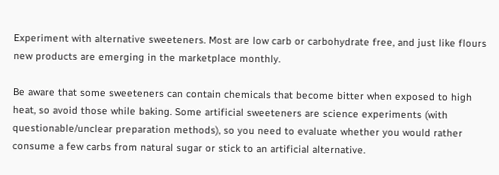Experiment with alternative sweeteners. Most are low carb or carbohydrate free, and just like flours new products are emerging in the marketplace monthly.

Be aware that some sweeteners can contain chemicals that become bitter when exposed to high heat, so avoid those while baking. Some artificial sweeteners are science experiments (with questionable/unclear preparation methods), so you need to evaluate whether you would rather consume a few carbs from natural sugar or stick to an artificial alternative.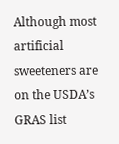Although most artificial sweeteners are on the USDA’s GRAS list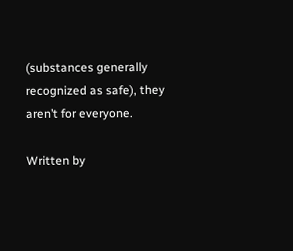(substances generally recognized as safe), they aren’t for everyone.

Written by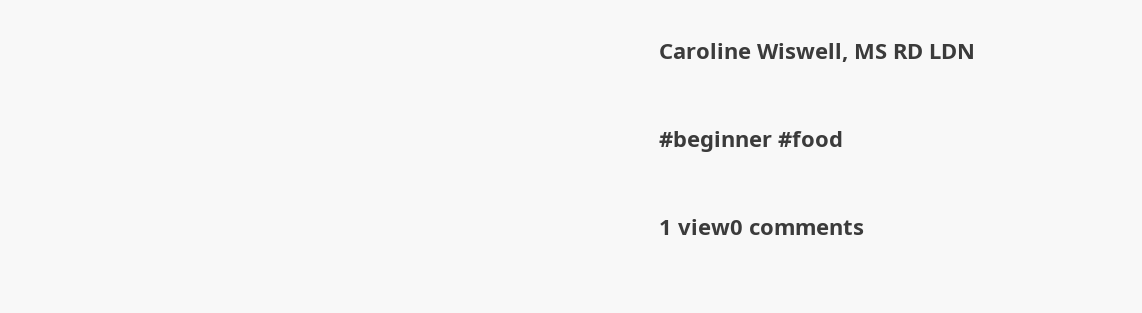Caroline Wiswell, MS RD LDN

#beginner #food

1 view0 comments